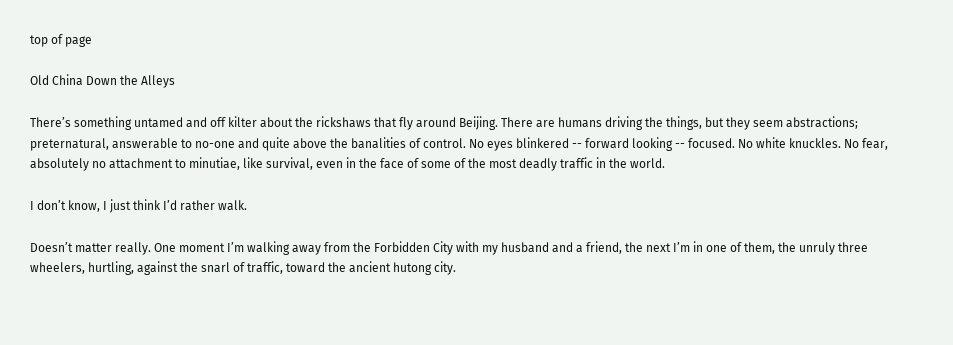top of page

Old China Down the Alleys

There’s something untamed and off kilter about the rickshaws that fly around Beijing. There are humans driving the things, but they seem abstractions; preternatural, answerable to no-one and quite above the banalities of control. No eyes blinkered -- forward looking -- focused. No white knuckles. No fear, absolutely no attachment to minutiae, like survival, even in the face of some of the most deadly traffic in the world.

I don’t know, I just think I’d rather walk.

Doesn’t matter really. One moment I’m walking away from the Forbidden City with my husband and a friend, the next I’m in one of them, the unruly three wheelers, hurtling, against the snarl of traffic, toward the ancient hutong city.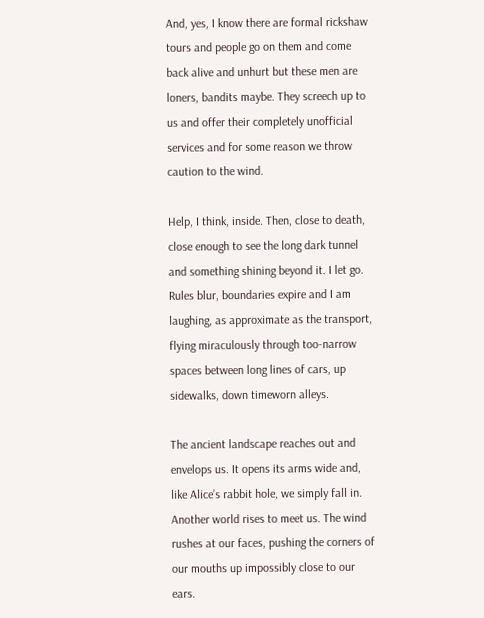And, yes, I know there are formal rickshaw tours and people go on them and come back alive and unhurt but these men are loners, bandits maybe. They screech up to us and offer their completely unofficial services and for some reason we throw caution to the wind.

Help, I think, inside. Then, close to death, close enough to see the long dark tunnel and something shining beyond it. I let go. Rules blur, boundaries expire and I am laughing, as approximate as the transport, flying miraculously through too-narrow spaces between long lines of cars, up sidewalks, down timeworn alleys.

The ancient landscape reaches out and envelops us. It opens its arms wide and, like Alice’s rabbit hole, we simply fall in. Another world rises to meet us. The wind rushes at our faces, pushing the corners of our mouths up impossibly close to our ears.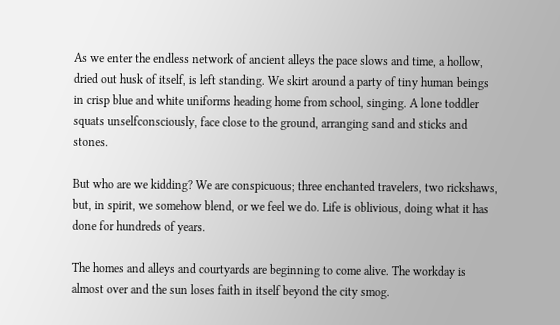As we enter the endless network of ancient alleys the pace slows and time, a hollow, dried out husk of itself, is left standing. We skirt around a party of tiny human beings in crisp blue and white uniforms heading home from school, singing. A lone toddler squats unselfconsciously, face close to the ground, arranging sand and sticks and stones.

But who are we kidding? We are conspicuous; three enchanted travelers, two rickshaws, but, in spirit, we somehow blend, or we feel we do. Life is oblivious, doing what it has done for hundreds of years.

The homes and alleys and courtyards are beginning to come alive. The workday is almost over and the sun loses faith in itself beyond the city smog.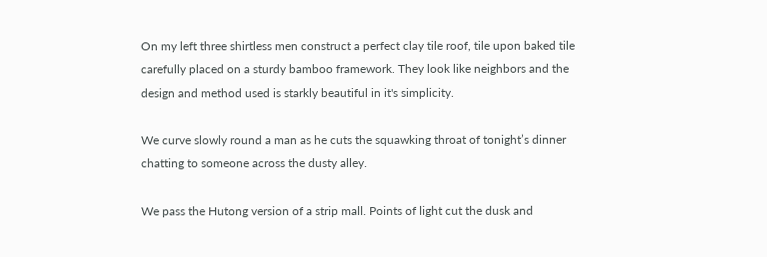On my left three shirtless men construct a perfect clay tile roof, tile upon baked tile carefully placed on a sturdy bamboo framework. They look like neighbors and the design and method used is starkly beautiful in it's simplicity.

We curve slowly round a man as he cuts the squawking throat of tonight’s dinner chatting to someone across the dusty alley.

We pass the Hutong version of a strip mall. Points of light cut the dusk and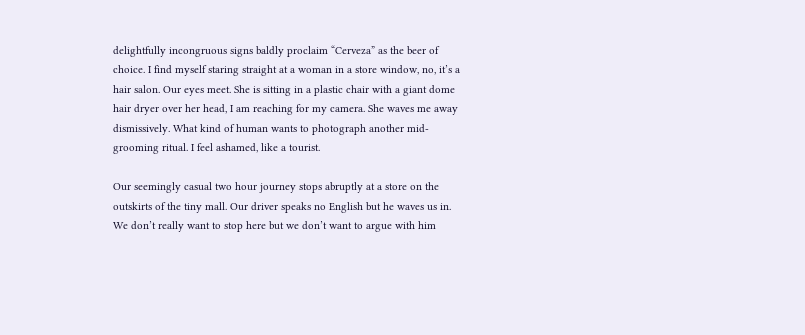delightfully incongruous signs baldly proclaim “Cerveza” as the beer of choice. I find myself staring straight at a woman in a store window, no, it’s a hair salon. Our eyes meet. She is sitting in a plastic chair with a giant dome hair dryer over her head, I am reaching for my camera. She waves me away dismissively. What kind of human wants to photograph another mid-grooming ritual. I feel ashamed, like a tourist.

Our seemingly casual two hour journey stops abruptly at a store on the outskirts of the tiny mall. Our driver speaks no English but he waves us in. We don’t really want to stop here but we don’t want to argue with him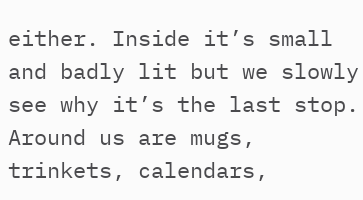either. Inside it’s small and badly lit but we slowly see why it’s the last stop. Around us are mugs, trinkets, calendars,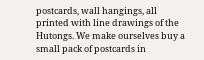postcards, wall hangings, all printed with line drawings of the Hutongs. We make ourselves buy a small pack of postcards in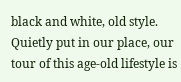black and white, old style. Quietly put in our place, our tour of this age-old lifestyle is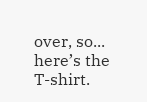over, so... here’s the T-shirt.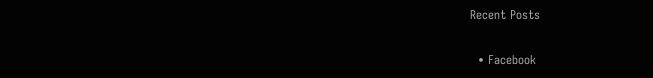Recent Posts

  • Facebook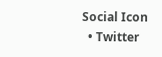Social Icon
  • Twitter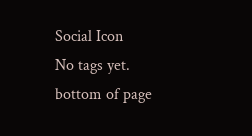Social Icon
No tags yet.
bottom of page